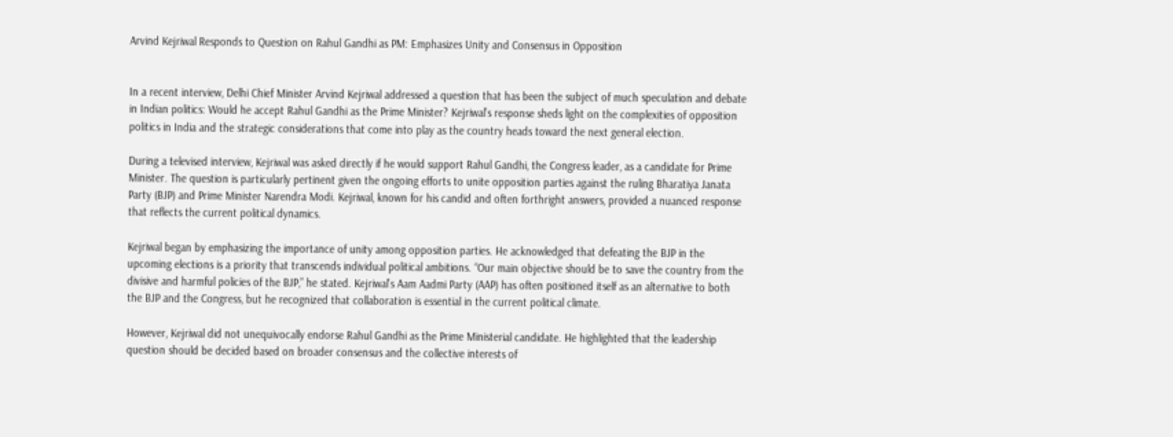Arvind Kejriwal Responds to Question on Rahul Gandhi as PM: Emphasizes Unity and Consensus in Opposition


In a recent interview, Delhi Chief Minister Arvind Kejriwal addressed a question that has been the subject of much speculation and debate in Indian politics: Would he accept Rahul Gandhi as the Prime Minister? Kejriwal’s response sheds light on the complexities of opposition politics in India and the strategic considerations that come into play as the country heads toward the next general election.

During a televised interview, Kejriwal was asked directly if he would support Rahul Gandhi, the Congress leader, as a candidate for Prime Minister. The question is particularly pertinent given the ongoing efforts to unite opposition parties against the ruling Bharatiya Janata Party (BJP) and Prime Minister Narendra Modi. Kejriwal, known for his candid and often forthright answers, provided a nuanced response that reflects the current political dynamics.

Kejriwal began by emphasizing the importance of unity among opposition parties. He acknowledged that defeating the BJP in the upcoming elections is a priority that transcends individual political ambitions. “Our main objective should be to save the country from the divisive and harmful policies of the BJP,” he stated. Kejriwal’s Aam Aadmi Party (AAP) has often positioned itself as an alternative to both the BJP and the Congress, but he recognized that collaboration is essential in the current political climate.

However, Kejriwal did not unequivocally endorse Rahul Gandhi as the Prime Ministerial candidate. He highlighted that the leadership question should be decided based on broader consensus and the collective interests of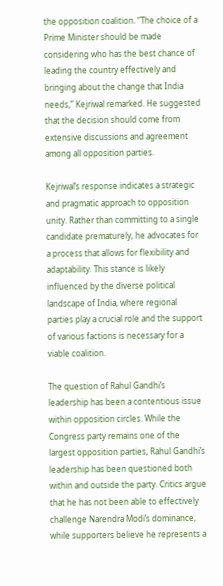the opposition coalition. “The choice of a Prime Minister should be made considering who has the best chance of leading the country effectively and bringing about the change that India needs,” Kejriwal remarked. He suggested that the decision should come from extensive discussions and agreement among all opposition parties.

Kejriwal’s response indicates a strategic and pragmatic approach to opposition unity. Rather than committing to a single candidate prematurely, he advocates for a process that allows for flexibility and adaptability. This stance is likely influenced by the diverse political landscape of India, where regional parties play a crucial role and the support of various factions is necessary for a viable coalition.

The question of Rahul Gandhi’s leadership has been a contentious issue within opposition circles. While the Congress party remains one of the largest opposition parties, Rahul Gandhi’s leadership has been questioned both within and outside the party. Critics argue that he has not been able to effectively challenge Narendra Modi’s dominance, while supporters believe he represents a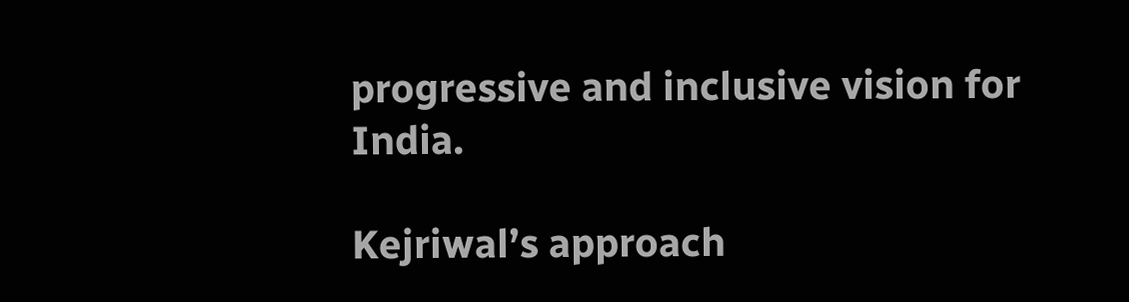progressive and inclusive vision for India.

Kejriwal’s approach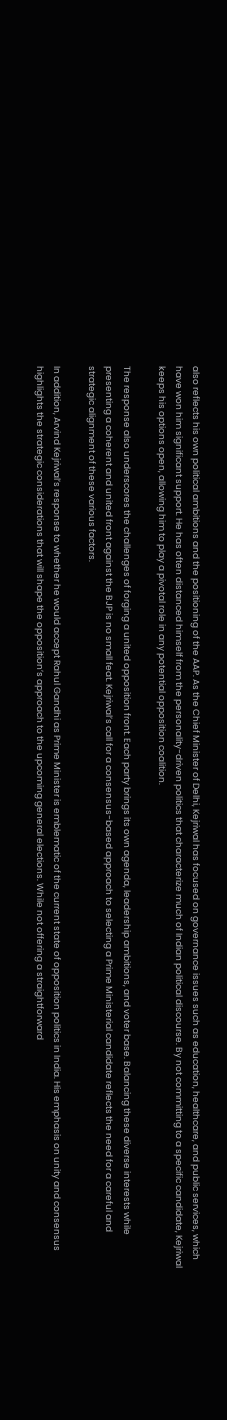also reflects his own political ambitions and the positioning of the AAP. As the Chief Minister of Delhi, Kejriwal has focused on governance issues such as education, healthcare, and public services, which have won him significant support. He has often distanced himself from the personality-driven politics that characterize much of Indian political discourse. By not committing to a specific candidate, Kejriwal keeps his options open, allowing him to play a pivotal role in any potential opposition coalition.

The response also underscores the challenges of forging a united opposition front. Each party brings its own agenda, leadership ambitions, and voter base. Balancing these diverse interests while presenting a coherent and united front against the BJP is no small feat. Kejriwal’s call for a consensus-based approach to selecting a Prime Ministerial candidate reflects the need for a careful and strategic alignment of these various factors.

In addition, Arvind Kejriwal’s response to whether he would accept Rahul Gandhi as Prime Minister is emblematic of the current state of opposition politics in India. His emphasis on unity and consensus highlights the strategic considerations that will shape the opposition’s approach to the upcoming general elections. While not offering a straightforward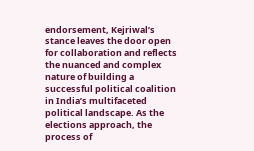endorsement, Kejriwal’s stance leaves the door open for collaboration and reflects the nuanced and complex nature of building a successful political coalition in India’s multifaceted political landscape. As the elections approach, the process of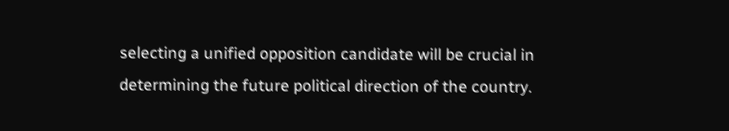selecting a unified opposition candidate will be crucial in determining the future political direction of the country.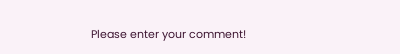Please enter your comment!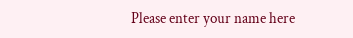Please enter your name here